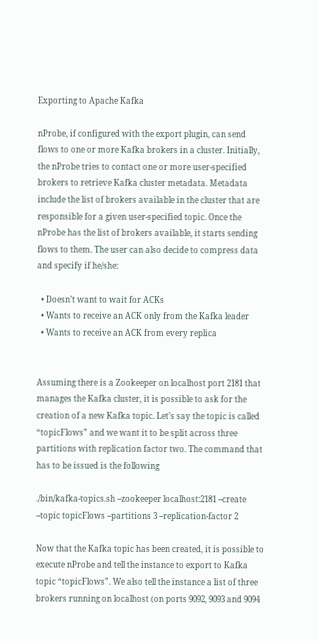Exporting to Apache Kafka

nProbe, if configured with the export plugin, can send flows to one or more Kafka brokers in a cluster. Initially, the nProbe tries to contact one or more user-specified brokers to retrieve Kafka cluster metadata. Metadata include the list of brokers available in the cluster that are responsible for a given user-specified topic. Once the nProbe has the list of brokers available, it starts sending flows to them. The user can also decide to compress data and specify if he/she:

  • Doesn’t want to wait for ACKs
  • Wants to receive an ACK only from the Kafka leader
  • Wants to receive an ACK from every replica


Assuming there is a Zookeeper on localhost port 2181 that manages the Kafka cluster, it is possible to ask for the creation of a new Kafka topic. Let’s say the topic is called “topicFlows” and we want it to be split across three partitions with replication factor two. The command that has to be issued is the following

./bin/kafka-topics.sh --zookeeper localhost:2181 --create --topic topicFlows --partitions 3 --replication-factor 2

Now that the Kafka topic has been created, it is possible to execute nProbe and tell the instance to export to Kafka topic “topicFlows”. We also tell the instance a list of three brokers running on localhost (on ports 9092, 9093 and 9094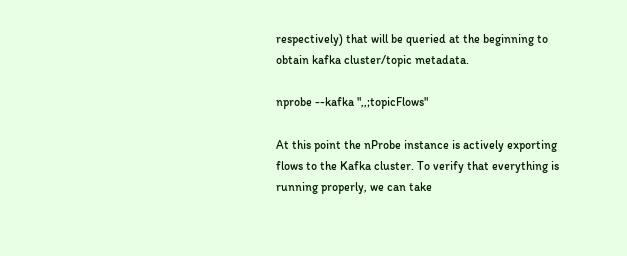respectively) that will be queried at the beginning to obtain kafka cluster/topic metadata.

nprobe --kafka ",,;topicFlows"

At this point the nProbe instance is actively exporting flows to the Kafka cluster. To verify that everything is running properly, we can take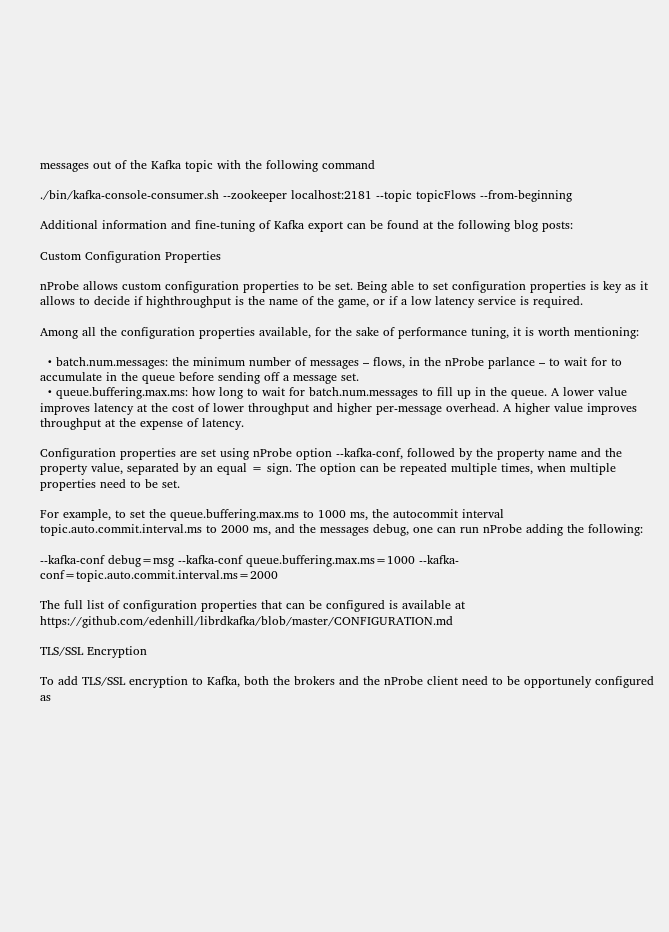messages out of the Kafka topic with the following command

./bin/kafka-console-consumer.sh --zookeeper localhost:2181 --topic topicFlows --from-beginning

Additional information and fine-tuning of Kafka export can be found at the following blog posts:

Custom Configuration Properties

nProbe allows custom configuration properties to be set. Being able to set configuration properties is key as it allows to decide if highthroughput is the name of the game, or if a low latency service is required.

Among all the configuration properties available, for the sake of performance tuning, it is worth mentioning:

  • batch.num.messages: the minimum number of messages – flows, in the nProbe parlance – to wait for to accumulate in the queue before sending off a message set.
  • queue.buffering.max.ms: how long to wait for batch.num.messages to fill up in the queue. A lower value improves latency at the cost of lower throughput and higher per-message overhead. A higher value improves throughput at the expense of latency.

Configuration properties are set using nProbe option --kafka-conf, followed by the property name and the property value, separated by an equal = sign. The option can be repeated multiple times, when multiple properties need to be set.

For example, to set the queue.buffering.max.ms to 1000 ms, the autocommit interval topic.auto.commit.interval.ms to 2000 ms, and the messages debug, one can run nProbe adding the following:

--kafka-conf debug=msg --kafka-conf queue.buffering.max.ms=1000 --kafka-conf=topic.auto.commit.interval.ms=2000

The full list of configuration properties that can be configured is available at https://github.com/edenhill/librdkafka/blob/master/CONFIGURATION.md

TLS/SSL Encryption

To add TLS/SSL encryption to Kafka, both the brokers and the nProbe client need to be opportunely configured as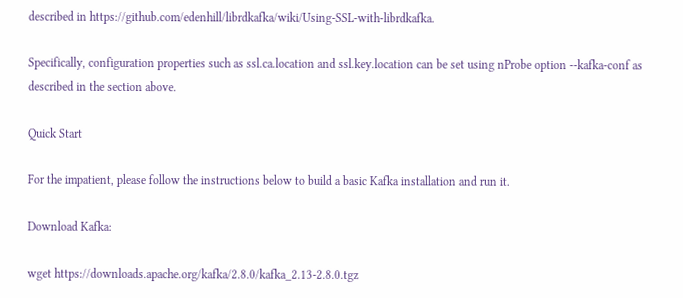described in https://github.com/edenhill/librdkafka/wiki/Using-SSL-with-librdkafka.

Specifically, configuration properties such as ssl.ca.location and ssl.key.location can be set using nProbe option --kafka-conf as described in the section above.

Quick Start

For the impatient, please follow the instructions below to build a basic Kafka installation and run it.

Download Kafka:

wget https://downloads.apache.org/kafka/2.8.0/kafka_2.13-2.8.0.tgz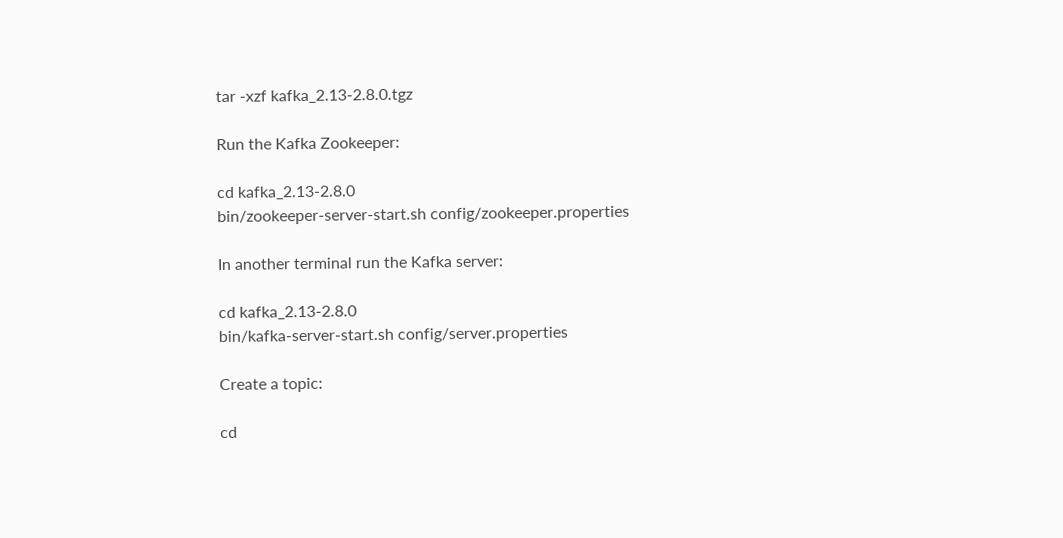tar -xzf kafka_2.13-2.8.0.tgz

Run the Kafka Zookeeper:

cd kafka_2.13-2.8.0
bin/zookeeper-server-start.sh config/zookeeper.properties

In another terminal run the Kafka server:

cd kafka_2.13-2.8.0
bin/kafka-server-start.sh config/server.properties

Create a topic:

cd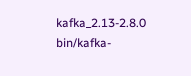kafka_2.13-2.8.0
bin/kafka-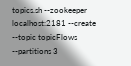topics.sh --zookeeper localhost:2181 --create --topic topicFlows --partitions 3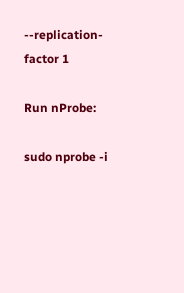--replication-factor 1

Run nProbe:

sudo nprobe -i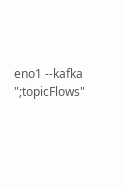eno1 --kafka ";topicFlows"